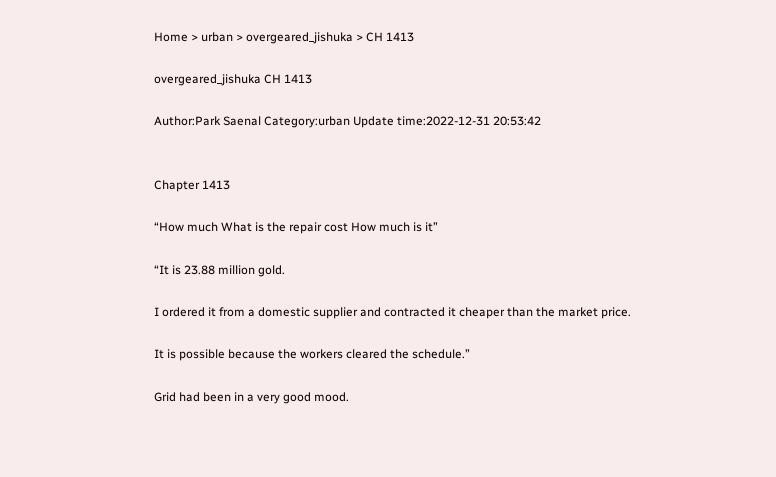Home > urban > overgeared_jishuka > CH 1413

overgeared_jishuka CH 1413

Author:Park Saenal Category:urban Update time:2022-12-31 20:53:42


Chapter 1413

“How much What is the repair cost How much is it”

“It is 23.88 million gold.

I ordered it from a domestic supplier and contracted it cheaper than the market price.

It is possible because the workers cleared the schedule.”

Grid had been in a very good mood.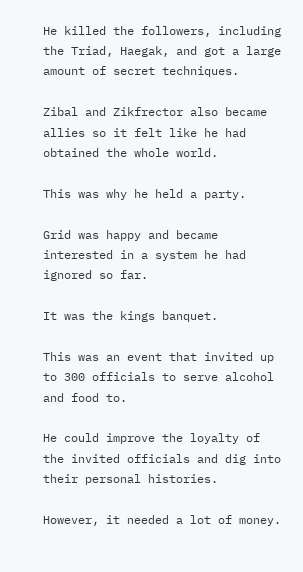He killed the followers, including the Triad, Haegak, and got a large amount of secret techniques.

Zibal and Zikfrector also became allies so it felt like he had obtained the whole world.

This was why he held a party.

Grid was happy and became interested in a system he had ignored so far.

It was the kings banquet.

This was an event that invited up to 300 officials to serve alcohol and food to.

He could improve the loyalty of the invited officials and dig into their personal histories.

However, it needed a lot of money.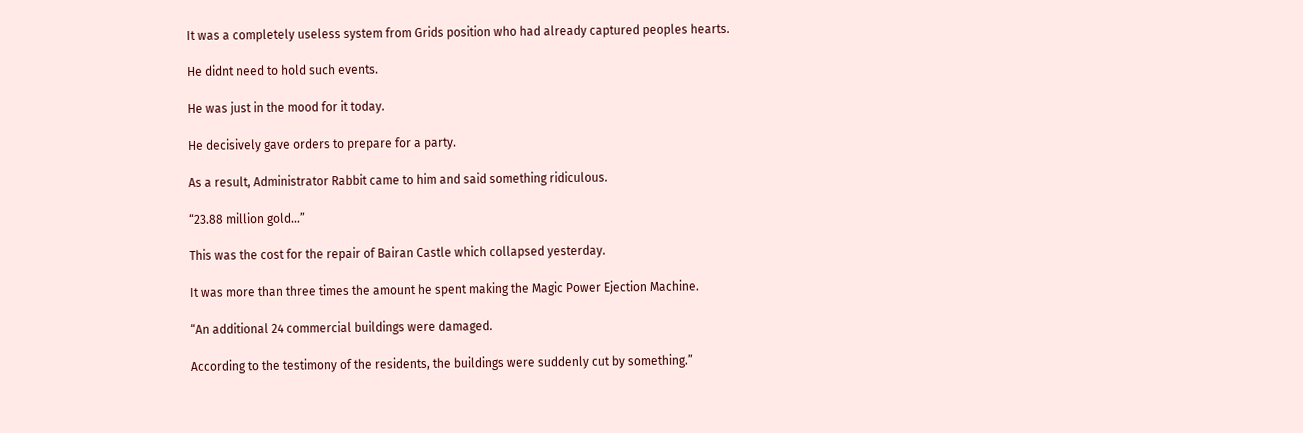It was a completely useless system from Grids position who had already captured peoples hearts.

He didnt need to hold such events.

He was just in the mood for it today.

He decisively gave orders to prepare for a party.

As a result, Administrator Rabbit came to him and said something ridiculous.

“23.88 million gold...”

This was the cost for the repair of Bairan Castle which collapsed yesterday.

It was more than three times the amount he spent making the Magic Power Ejection Machine.

“An additional 24 commercial buildings were damaged.

According to the testimony of the residents, the buildings were suddenly cut by something.”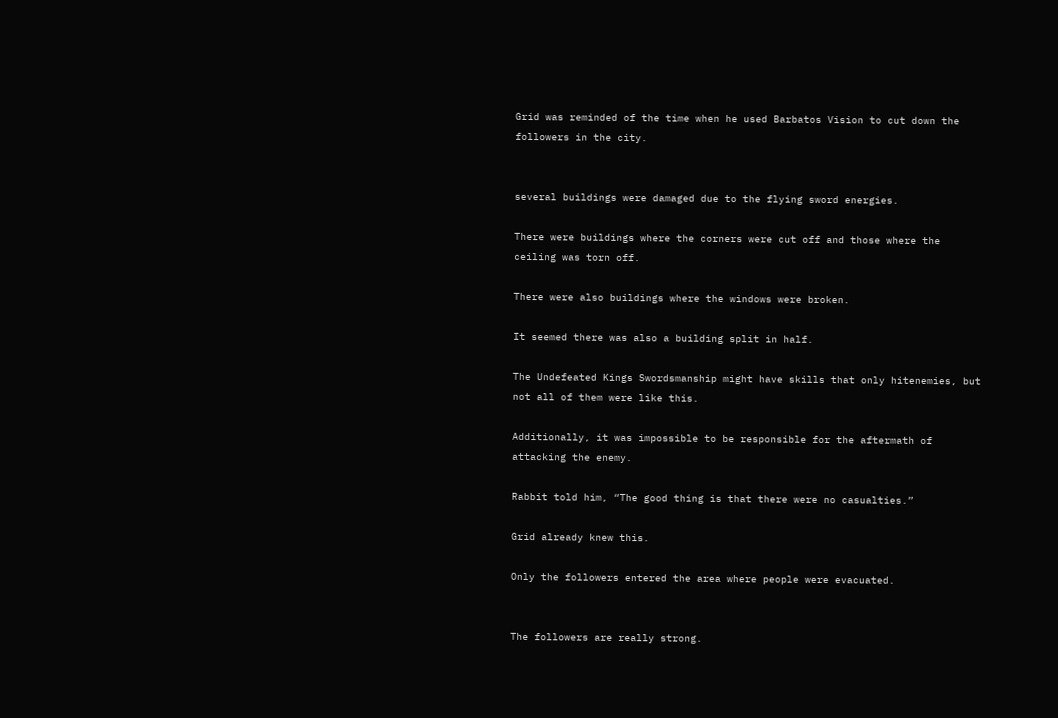Grid was reminded of the time when he used Barbatos Vision to cut down the followers in the city.


several buildings were damaged due to the flying sword energies.

There were buildings where the corners were cut off and those where the ceiling was torn off.

There were also buildings where the windows were broken.

It seemed there was also a building split in half.

The Undefeated Kings Swordsmanship might have skills that only hitenemies, but not all of them were like this.

Additionally, it was impossible to be responsible for the aftermath of attacking the enemy.

Rabbit told him, “The good thing is that there were no casualties.”

Grid already knew this.

Only the followers entered the area where people were evacuated.


The followers are really strong.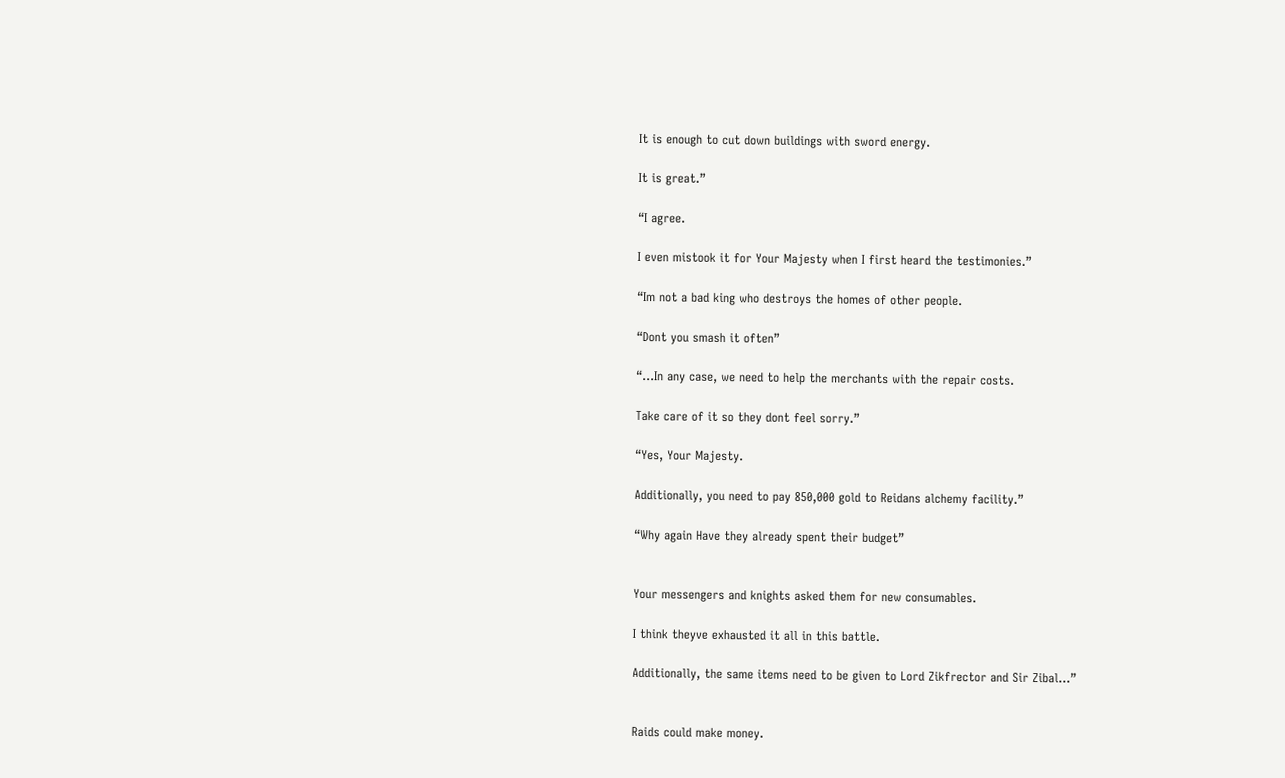It is enough to cut down buildings with sword energy.

It is great.”

“I agree.

I even mistook it for Your Majesty when I first heard the testimonies.”

“Im not a bad king who destroys the homes of other people.

“Dont you smash it often”

“...In any case, we need to help the merchants with the repair costs.

Take care of it so they dont feel sorry.”

“Yes, Your Majesty.

Additionally, you need to pay 850,000 gold to Reidans alchemy facility.”

“Why again Have they already spent their budget”


Your messengers and knights asked them for new consumables.

I think theyve exhausted it all in this battle.

Additionally, the same items need to be given to Lord Zikfrector and Sir Zibal...”


Raids could make money.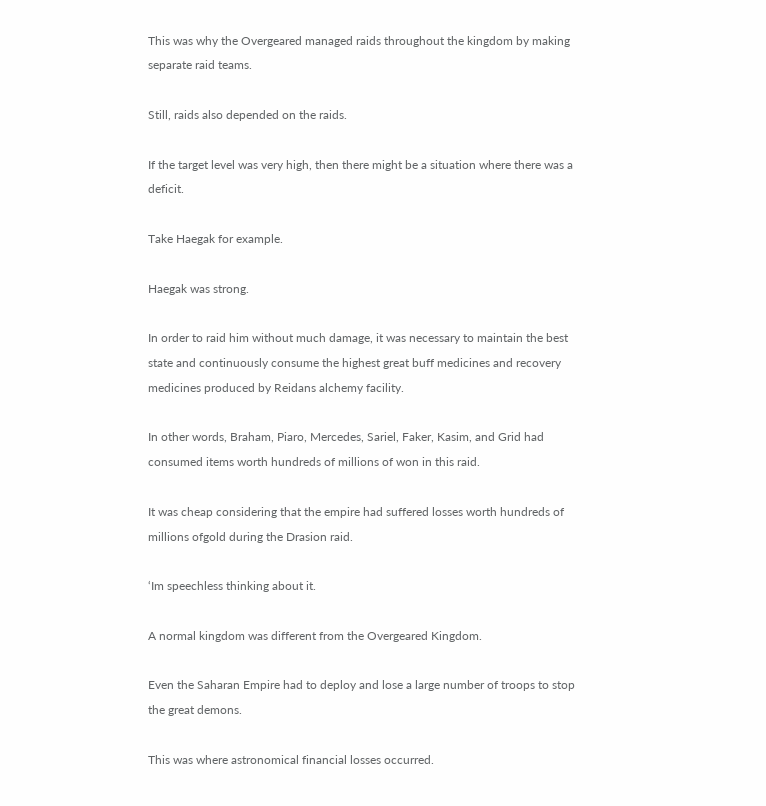This was why the Overgeared managed raids throughout the kingdom by making separate raid teams.

Still, raids also depended on the raids.

If the target level was very high, then there might be a situation where there was a deficit.

Take Haegak for example.

Haegak was strong.

In order to raid him without much damage, it was necessary to maintain the best state and continuously consume the highest great buff medicines and recovery medicines produced by Reidans alchemy facility.

In other words, Braham, Piaro, Mercedes, Sariel, Faker, Kasim, and Grid had consumed items worth hundreds of millions of won in this raid.

It was cheap considering that the empire had suffered losses worth hundreds of millions ofgold during the Drasion raid.

‘Im speechless thinking about it.

A normal kingdom was different from the Overgeared Kingdom.

Even the Saharan Empire had to deploy and lose a large number of troops to stop the great demons.

This was where astronomical financial losses occurred.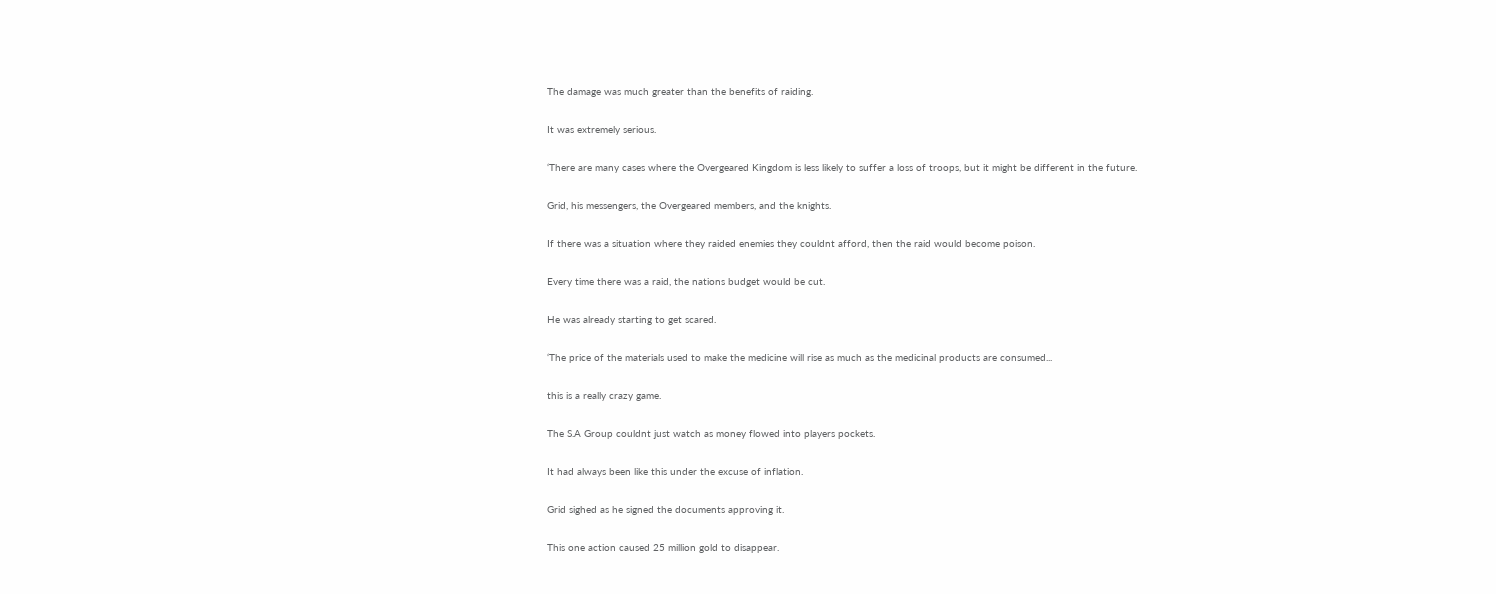The damage was much greater than the benefits of raiding.

It was extremely serious.

‘There are many cases where the Overgeared Kingdom is less likely to suffer a loss of troops, but it might be different in the future.

Grid, his messengers, the Overgeared members, and the knights.

If there was a situation where they raided enemies they couldnt afford, then the raid would become poison.

Every time there was a raid, the nations budget would be cut.

He was already starting to get scared.

‘The price of the materials used to make the medicine will rise as much as the medicinal products are consumed...

this is a really crazy game.

The S.A Group couldnt just watch as money flowed into players pockets.

It had always been like this under the excuse of inflation.

Grid sighed as he signed the documents approving it.

This one action caused 25 million gold to disappear.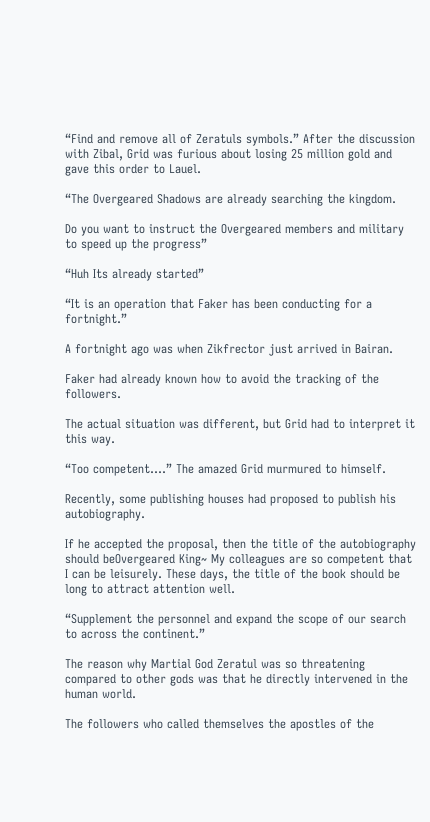“Find and remove all of Zeratuls symbols.” After the discussion with Zibal, Grid was furious about losing 25 million gold and gave this order to Lauel.

“The Overgeared Shadows are already searching the kingdom.

Do you want to instruct the Overgeared members and military to speed up the progress”

“Huh Its already started”

“It is an operation that Faker has been conducting for a fortnight.”

A fortnight ago was when Zikfrector just arrived in Bairan.

Faker had already known how to avoid the tracking of the followers.

The actual situation was different, but Grid had to interpret it this way.

“Too competent....” The amazed Grid murmured to himself.

Recently, some publishing houses had proposed to publish his autobiography.

If he accepted the proposal, then the title of the autobiography should beOvergeared King~ My colleagues are so competent that I can be leisurely. These days, the title of the book should be long to attract attention well.

“Supplement the personnel and expand the scope of our search to across the continent.”

The reason why Martial God Zeratul was so threatening compared to other gods was that he directly intervened in the human world.

The followers who called themselves the apostles of the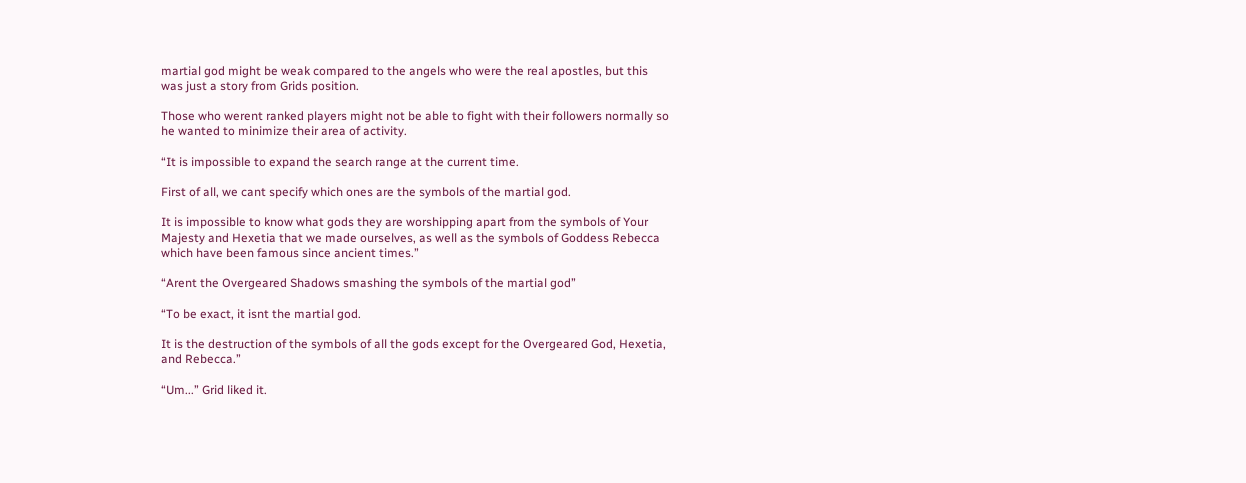martial god might be weak compared to the angels who were the real apostles, but this was just a story from Grids position.

Those who werent ranked players might not be able to fight with their followers normally so he wanted to minimize their area of activity.

“It is impossible to expand the search range at the current time.

First of all, we cant specify which ones are the symbols of the martial god.

It is impossible to know what gods they are worshipping apart from the symbols of Your Majesty and Hexetia that we made ourselves, as well as the symbols of Goddess Rebecca which have been famous since ancient times.”

“Arent the Overgeared Shadows smashing the symbols of the martial god”

“To be exact, it isnt the martial god.

It is the destruction of the symbols of all the gods except for the Overgeared God, Hexetia, and Rebecca.”

“Um...” Grid liked it.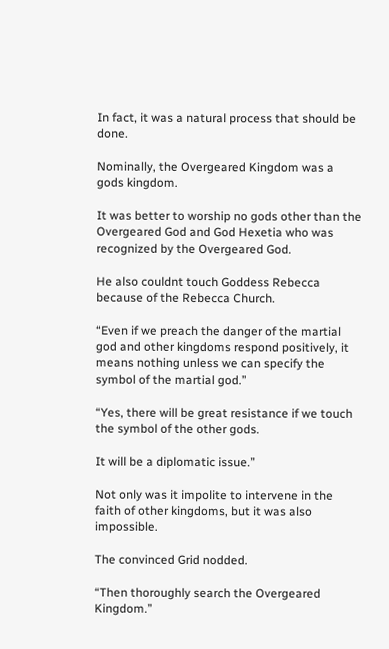In fact, it was a natural process that should be done.

Nominally, the Overgeared Kingdom was a gods kingdom.

It was better to worship no gods other than the Overgeared God and God Hexetia who was recognized by the Overgeared God.

He also couldnt touch Goddess Rebecca because of the Rebecca Church.

“Even if we preach the danger of the martial god and other kingdoms respond positively, it means nothing unless we can specify the symbol of the martial god.”

“Yes, there will be great resistance if we touch the symbol of the other gods.

It will be a diplomatic issue.”

Not only was it impolite to intervene in the faith of other kingdoms, but it was also impossible.

The convinced Grid nodded.

“Then thoroughly search the Overgeared Kingdom.”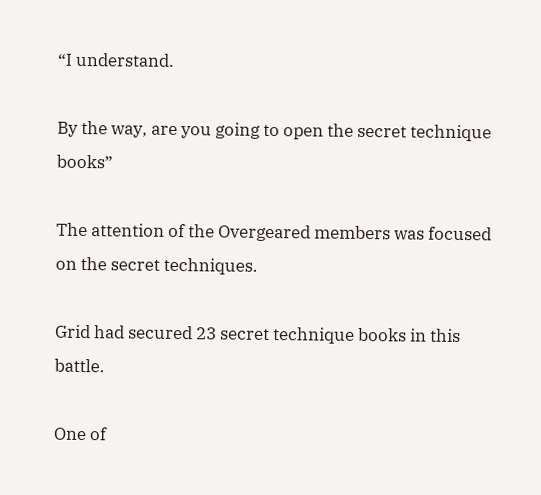“I understand.

By the way, are you going to open the secret technique books”

The attention of the Overgeared members was focused on the secret techniques.

Grid had secured 23 secret technique books in this battle.

One of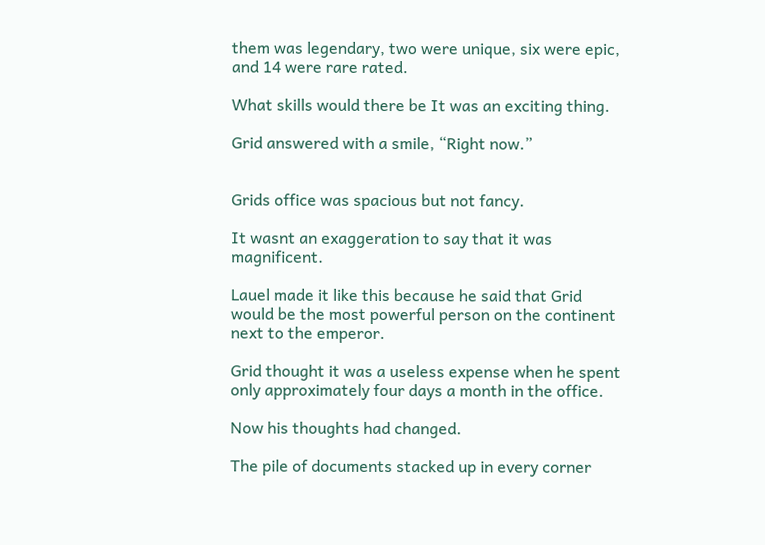them was legendary, two were unique, six were epic, and 14 were rare rated.

What skills would there be It was an exciting thing.

Grid answered with a smile, “Right now.”


Grids office was spacious but not fancy.

It wasnt an exaggeration to say that it was magnificent.

Lauel made it like this because he said that Grid would be the most powerful person on the continent next to the emperor.

Grid thought it was a useless expense when he spent only approximately four days a month in the office.

Now his thoughts had changed.

The pile of documents stacked up in every corner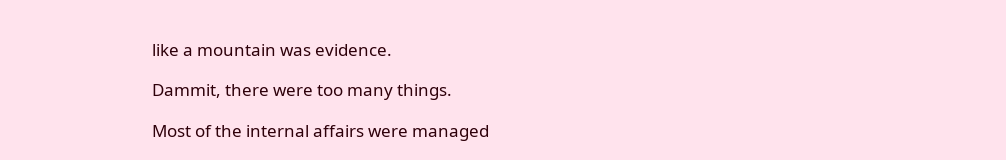like a mountain was evidence.

Dammit, there were too many things.

Most of the internal affairs were managed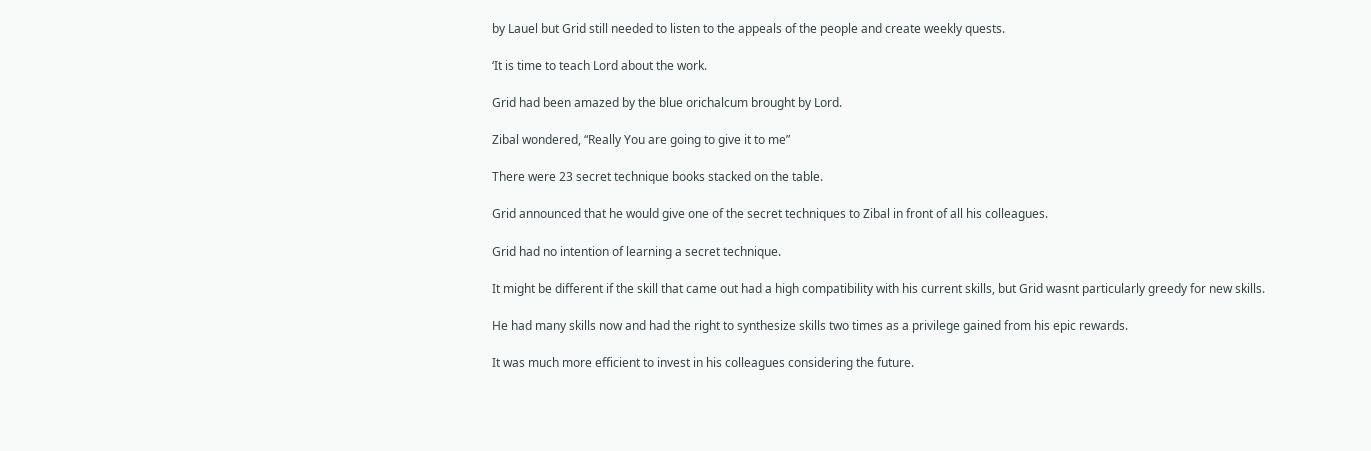by Lauel but Grid still needed to listen to the appeals of the people and create weekly quests.

‘It is time to teach Lord about the work.

Grid had been amazed by the blue orichalcum brought by Lord.

Zibal wondered, “Really You are going to give it to me”

There were 23 secret technique books stacked on the table.

Grid announced that he would give one of the secret techniques to Zibal in front of all his colleagues.

Grid had no intention of learning a secret technique.

It might be different if the skill that came out had a high compatibility with his current skills, but Grid wasnt particularly greedy for new skills.

He had many skills now and had the right to synthesize skills two times as a privilege gained from his epic rewards.

It was much more efficient to invest in his colleagues considering the future.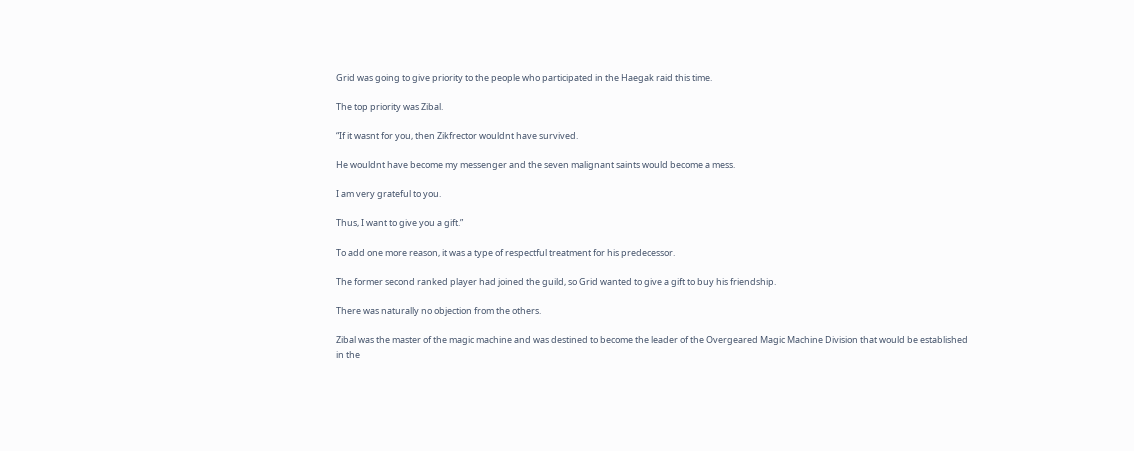Grid was going to give priority to the people who participated in the Haegak raid this time.

The top priority was Zibal.

“If it wasnt for you, then Zikfrector wouldnt have survived.

He wouldnt have become my messenger and the seven malignant saints would become a mess.

I am very grateful to you.

Thus, I want to give you a gift.”

To add one more reason, it was a type of respectful treatment for his predecessor.

The former second ranked player had joined the guild, so Grid wanted to give a gift to buy his friendship.

There was naturally no objection from the others.

Zibal was the master of the magic machine and was destined to become the leader of the Overgeared Magic Machine Division that would be established in the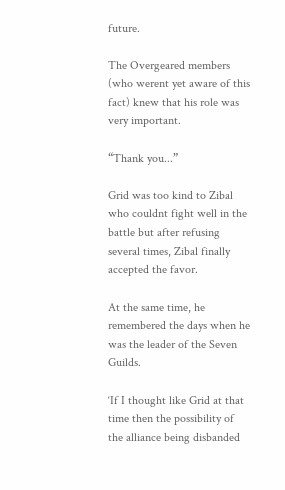future.

The Overgeared members (who werent yet aware of this fact) knew that his role was very important.

“Thank you...”

Grid was too kind to Zibal who couldnt fight well in the battle but after refusing several times, Zibal finally accepted the favor.

At the same time, he remembered the days when he was the leader of the Seven Guilds.

‘If I thought like Grid at that time then the possibility of the alliance being disbanded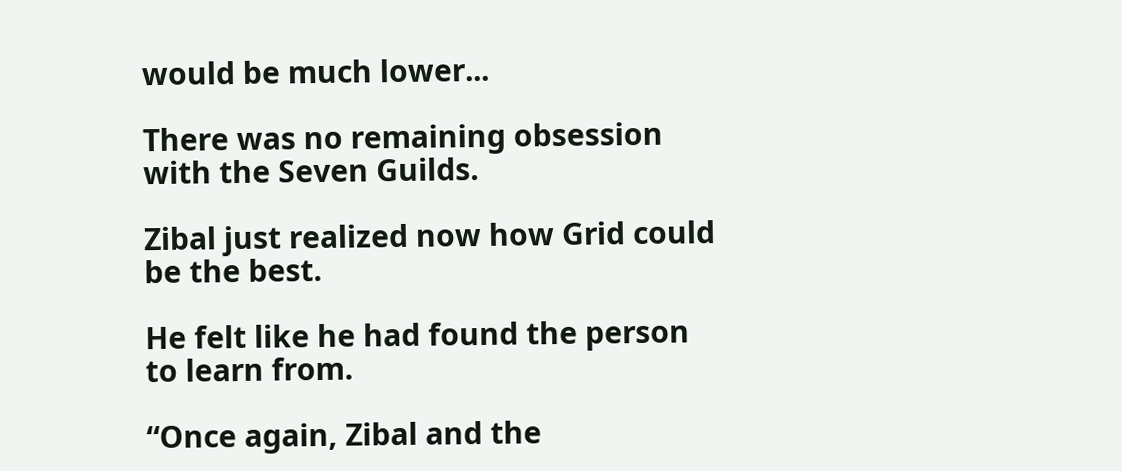would be much lower...

There was no remaining obsession with the Seven Guilds.

Zibal just realized now how Grid could be the best.

He felt like he had found the person to learn from.

“Once again, Zibal and the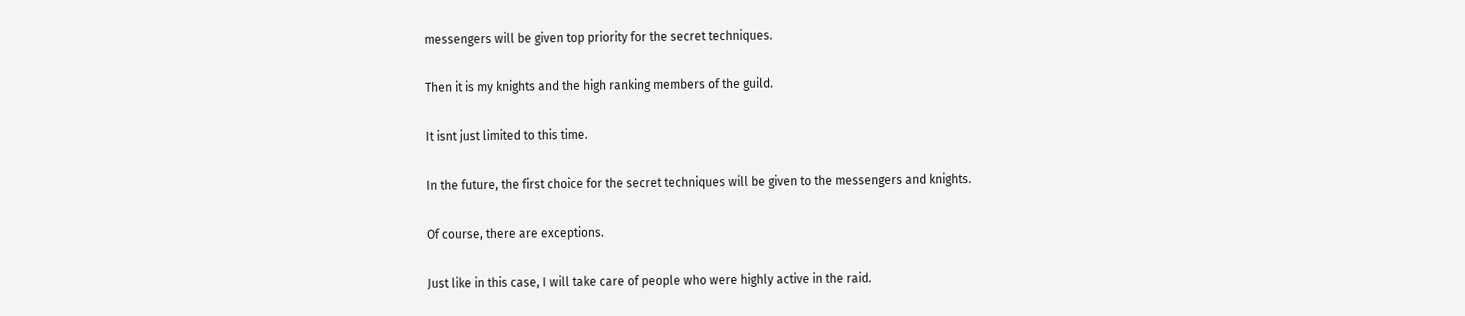messengers will be given top priority for the secret techniques.

Then it is my knights and the high ranking members of the guild.

It isnt just limited to this time.

In the future, the first choice for the secret techniques will be given to the messengers and knights.

Of course, there are exceptions.

Just like in this case, I will take care of people who were highly active in the raid.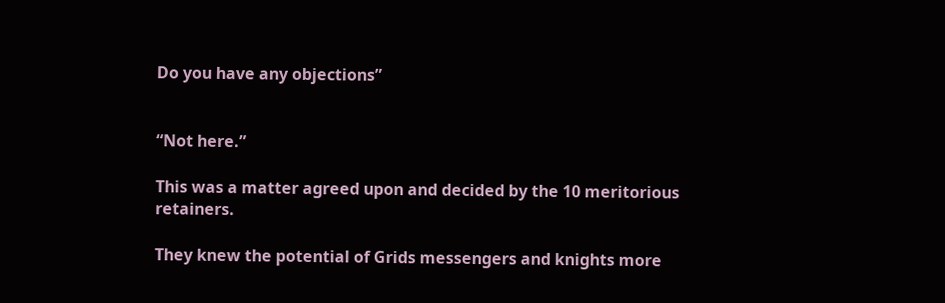Do you have any objections”


“Not here.”

This was a matter agreed upon and decided by the 10 meritorious retainers.

They knew the potential of Grids messengers and knights more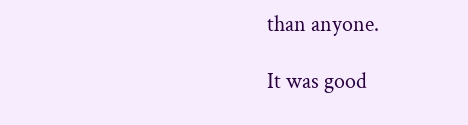than anyone.

It was good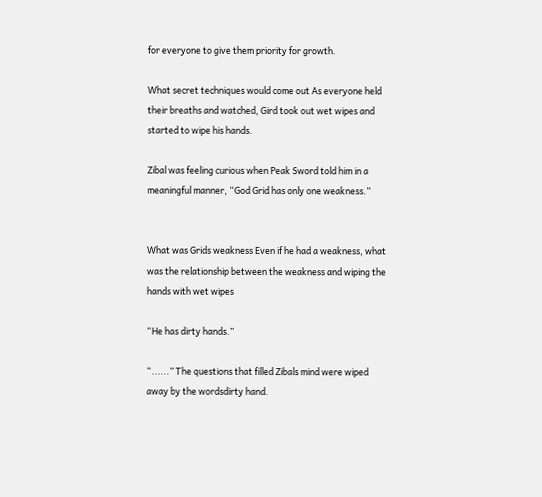for everyone to give them priority for growth.

What secret techniques would come out As everyone held their breaths and watched, Gird took out wet wipes and started to wipe his hands.

Zibal was feeling curious when Peak Sword told him in a meaningful manner, “God Grid has only one weakness.”


What was Grids weakness Even if he had a weakness, what was the relationship between the weakness and wiping the hands with wet wipes

“He has dirty hands.”

“......” The questions that filled Zibals mind were wiped away by the wordsdirty hand.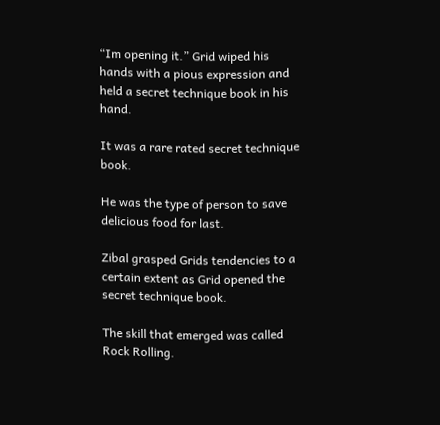“Im opening it.” Grid wiped his hands with a pious expression and held a secret technique book in his hand.

It was a rare rated secret technique book.

He was the type of person to save delicious food for last.

Zibal grasped Grids tendencies to a certain extent as Grid opened the secret technique book.

The skill that emerged was called Rock Rolling.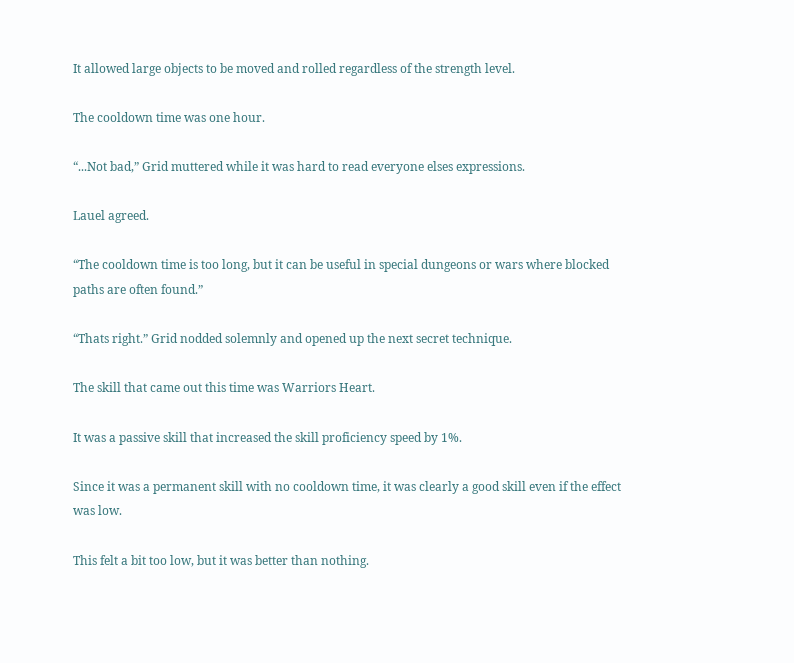It allowed large objects to be moved and rolled regardless of the strength level.

The cooldown time was one hour.

“...Not bad,” Grid muttered while it was hard to read everyone elses expressions.

Lauel agreed.

“The cooldown time is too long, but it can be useful in special dungeons or wars where blocked paths are often found.”

“Thats right.” Grid nodded solemnly and opened up the next secret technique.

The skill that came out this time was Warriors Heart.

It was a passive skill that increased the skill proficiency speed by 1%.

Since it was a permanent skill with no cooldown time, it was clearly a good skill even if the effect was low.

This felt a bit too low, but it was better than nothing.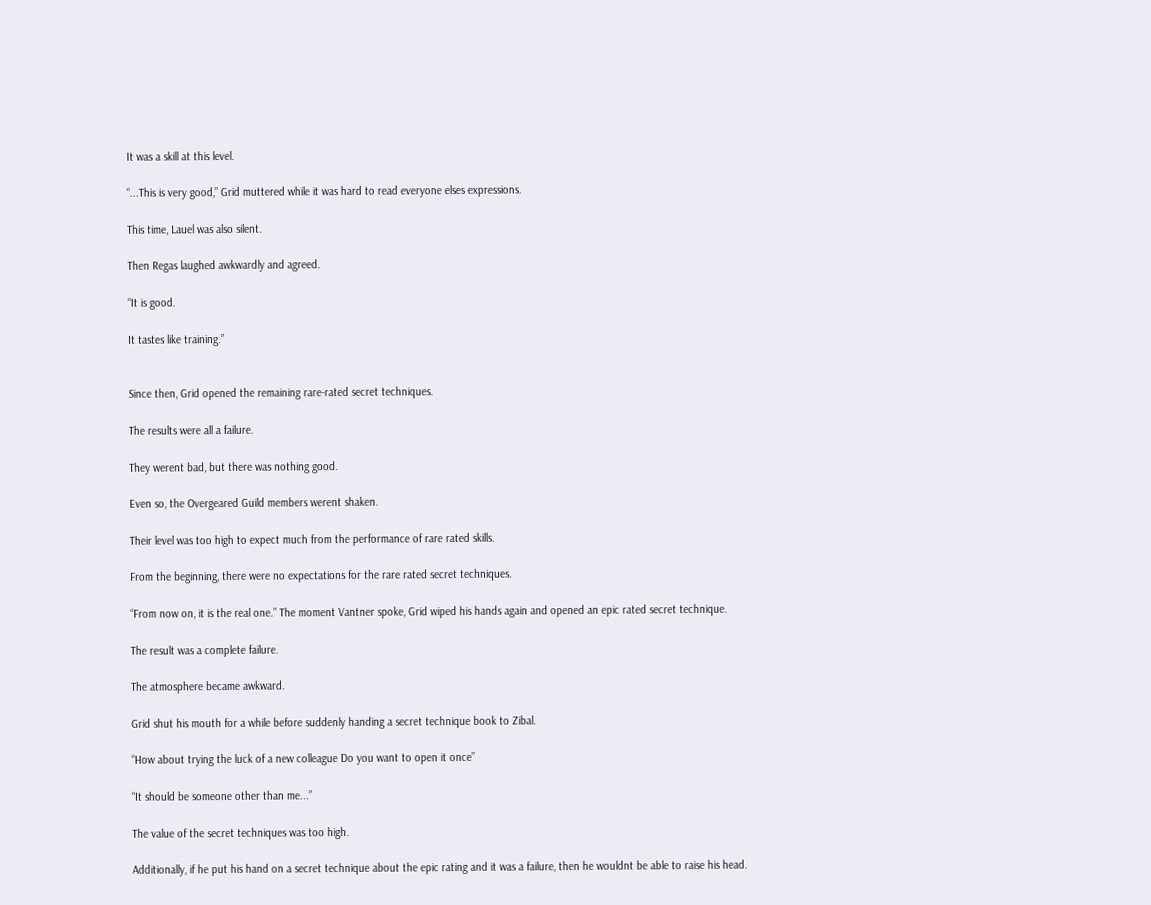It was a skill at this level.

“...This is very good,” Grid muttered while it was hard to read everyone elses expressions.

This time, Lauel was also silent.

Then Regas laughed awkwardly and agreed.

“It is good.

It tastes like training.”


Since then, Grid opened the remaining rare-rated secret techniques.

The results were all a failure.

They werent bad, but there was nothing good.

Even so, the Overgeared Guild members werent shaken.

Their level was too high to expect much from the performance of rare rated skills.

From the beginning, there were no expectations for the rare rated secret techniques.

“From now on, it is the real one.” The moment Vantner spoke, Grid wiped his hands again and opened an epic rated secret technique.

The result was a complete failure.

The atmosphere became awkward.

Grid shut his mouth for a while before suddenly handing a secret technique book to Zibal.

“How about trying the luck of a new colleague Do you want to open it once”

“It should be someone other than me...”

The value of the secret techniques was too high.

Additionally, if he put his hand on a secret technique about the epic rating and it was a failure, then he wouldnt be able to raise his head.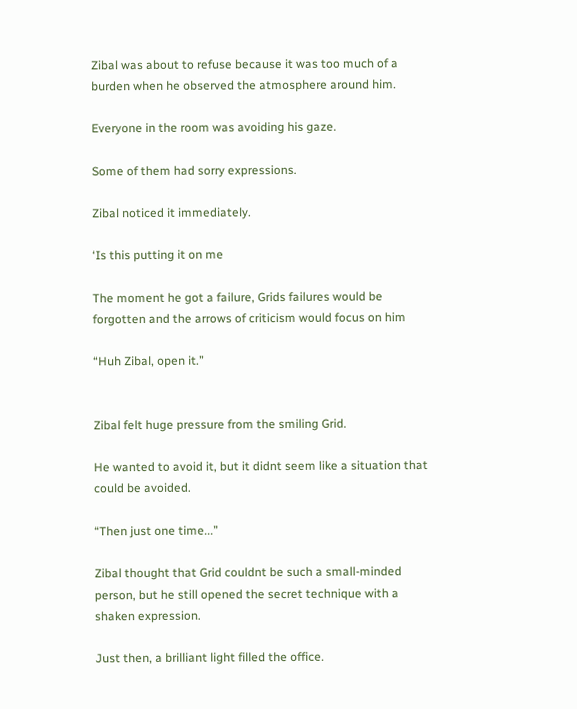Zibal was about to refuse because it was too much of a burden when he observed the atmosphere around him.

Everyone in the room was avoiding his gaze.

Some of them had sorry expressions.

Zibal noticed it immediately.

‘Is this putting it on me

The moment he got a failure, Grids failures would be forgotten and the arrows of criticism would focus on him

“Huh Zibal, open it.”


Zibal felt huge pressure from the smiling Grid.

He wanted to avoid it, but it didnt seem like a situation that could be avoided.

“Then just one time...”

Zibal thought that Grid couldnt be such a small-minded person, but he still opened the secret technique with a shaken expression.

Just then, a brilliant light filled the office.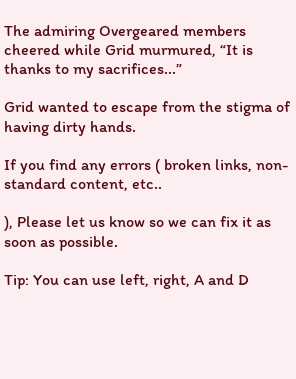The admiring Overgeared members cheered while Grid murmured, “It is thanks to my sacrifices...”

Grid wanted to escape from the stigma of having dirty hands.

If you find any errors ( broken links, non-standard content, etc..

), Please let us know so we can fix it as soon as possible.

Tip: You can use left, right, A and D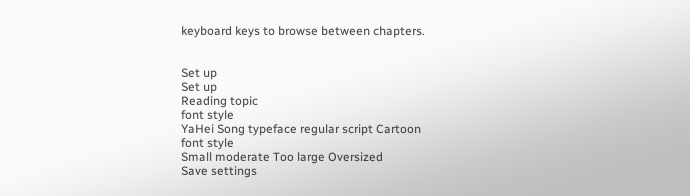keyboard keys to browse between chapters.


Set up
Set up
Reading topic
font style
YaHei Song typeface regular script Cartoon
font style
Small moderate Too large Oversized
Save settings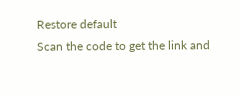Restore default
Scan the code to get the link and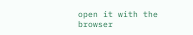open it with the browser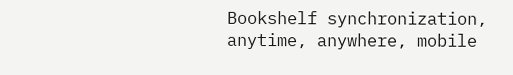Bookshelf synchronization, anytime, anywhere, mobile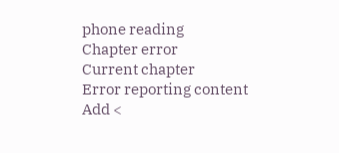phone reading
Chapter error
Current chapter
Error reporting content
Add <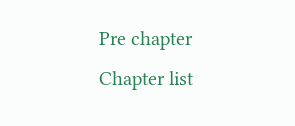Pre chapter Chapter list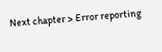Next chapter > Error reporting